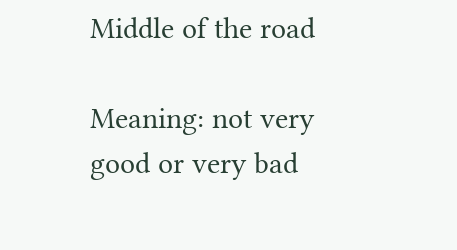Middle of the road

Meaning: not very good or very bad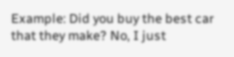Example: Did you buy the best car that they make? No, I just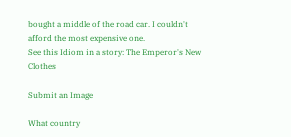bought a middle of the road car. I couldn't afford the most expensive one.
See this Idiom in a story: The Emperor's New Clothes

Submit an Image

What country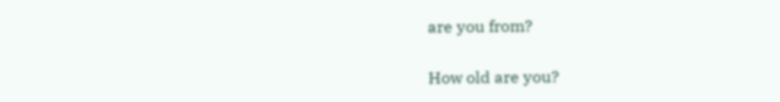are you from?

How old are you?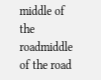middle of the roadmiddle of the road